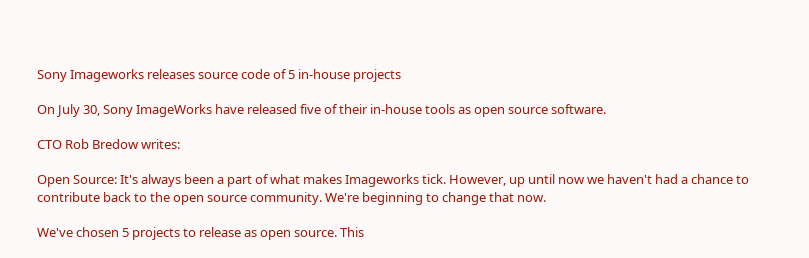Sony Imageworks releases source code of 5 in-house projects

On July 30, Sony ImageWorks have released five of their in-house tools as open source software.

CTO Rob Bredow writes:

Open Source: It's always been a part of what makes Imageworks tick. However, up until now we haven't had a chance to contribute back to the open source community. We're beginning to change that now.

We've chosen 5 projects to release as open source. This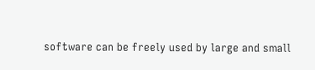software can be freely used by large and small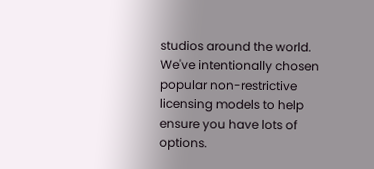studios around the world. We've intentionally chosen popular non-restrictive licensing models to help ensure you have lots of options.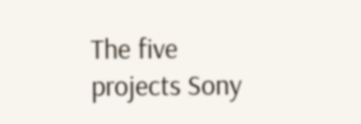The five projects Sony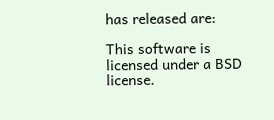has released are:

This software is licensed under a BSD license.